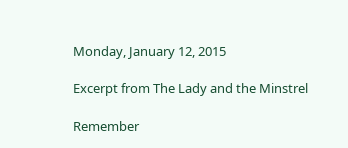Monday, January 12, 2015

Excerpt from The Lady and the Minstrel

Remember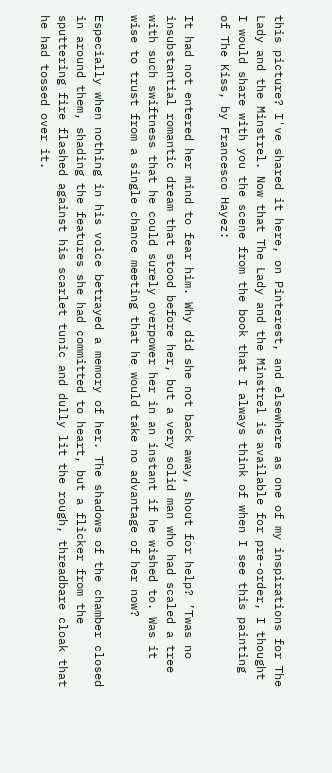this picture? I've shared it here, on Pinterest, and elsewhere as one of my inspirations for The Lady and the Minstrel. Now that The Lady and the Minstrel is available for pre-order, I thought I would share with you the scene from the book that I always think of when I see this painting of The Kiss, by Francesco Hayez:

It had not entered her mind to fear him. Why did she not back away, shout for help? ’Twas no insubstantial romantic dream that stood before her, but a very solid man who had scaled a tree with such swiftness that he could surely overpower her in an instant if he wished to. Was it wise to trust from a single chance meeting that he would take no advantage of her now?

Especially when nothing in his voice betrayed a memory of her. The shadows of the chamber closed in around them, shading the features she had committed to heart, but a flicker from the sputtering fire flashed against his scarlet tunic and dully lit the rough, threadbare cloak that he had tossed over it.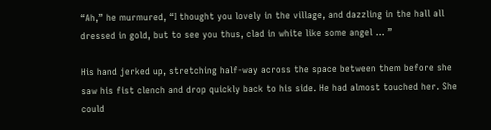“Ah,” he murmured, “I thought you lovely in the village, and dazzling in the hall all dressed in gold, but to see you thus, clad in white like some angel ... ”

His hand jerked up, stretching half-way across the space between them before she saw his fist clench and drop quickly back to his side. He had almost touched her. She could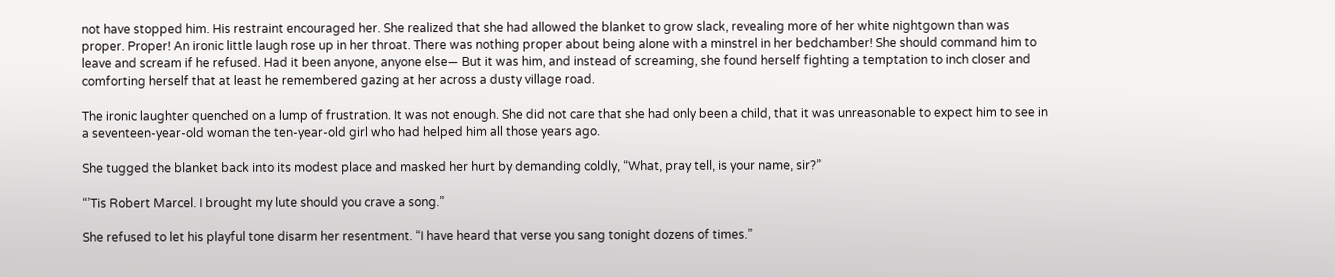not have stopped him. His restraint encouraged her. She realized that she had allowed the blanket to grow slack, revealing more of her white nightgown than was proper. Proper! An ironic little laugh rose up in her throat. There was nothing proper about being alone with a minstrel in her bedchamber! She should command him to leave and scream if he refused. Had it been anyone, anyone else— But it was him, and instead of screaming, she found herself fighting a temptation to inch closer and comforting herself that at least he remembered gazing at her across a dusty village road.

The ironic laughter quenched on a lump of frustration. It was not enough. She did not care that she had only been a child, that it was unreasonable to expect him to see in a seventeen-year-old woman the ten-year-old girl who had helped him all those years ago.

She tugged the blanket back into its modest place and masked her hurt by demanding coldly, “What, pray tell, is your name, sir?”

“’Tis Robert Marcel. I brought my lute should you crave a song.”

She refused to let his playful tone disarm her resentment. “I have heard that verse you sang tonight dozens of times.”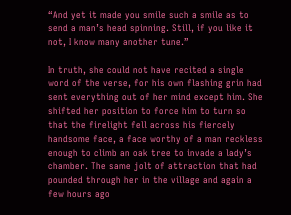“And yet it made you smile such a smile as to send a man’s head spinning. Still, if you like it not, I know many another tune.”

In truth, she could not have recited a single word of the verse, for his own flashing grin had sent everything out of her mind except him. She shifted her position to force him to turn so that the firelight fell across his fiercely handsome face, a face worthy of a man reckless enough to climb an oak tree to invade a lady’s chamber. The same jolt of attraction that had pounded through her in the village and again a few hours ago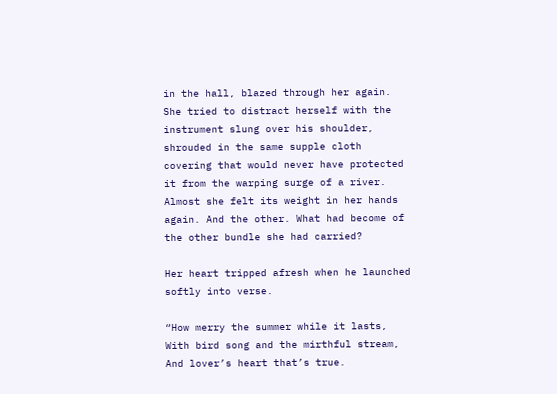in the hall, blazed through her again. She tried to distract herself with the instrument slung over his shoulder, shrouded in the same supple cloth covering that would never have protected it from the warping surge of a river. Almost she felt its weight in her hands again. And the other. What had become of the other bundle she had carried?

Her heart tripped afresh when he launched softly into verse.

“How merry the summer while it lasts,
With bird song and the mirthful stream,
And lover’s heart that’s true.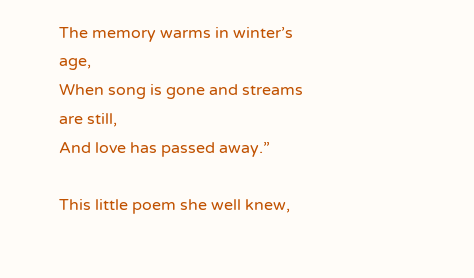The memory warms in winter’s age,
When song is gone and streams are still,
And love has passed away.”

This little poem she well knew,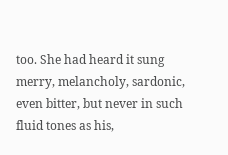too. She had heard it sung merry, melancholy, sardonic, even bitter, but never in such fluid tones as his,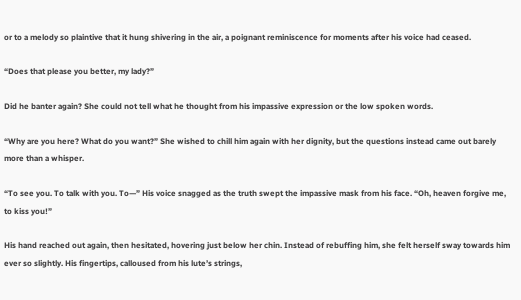or to a melody so plaintive that it hung shivering in the air, a poignant reminiscence for moments after his voice had ceased.

“Does that please you better, my lady?”

Did he banter again? She could not tell what he thought from his impassive expression or the low spoken words.

“Why are you here? What do you want?” She wished to chill him again with her dignity, but the questions instead came out barely more than a whisper.

“To see you. To talk with you. To—” His voice snagged as the truth swept the impassive mask from his face. “Oh, heaven forgive me, to kiss you!”

His hand reached out again, then hesitated, hovering just below her chin. Instead of rebuffing him, she felt herself sway towards him ever so slightly. His fingertips, calloused from his lute’s strings,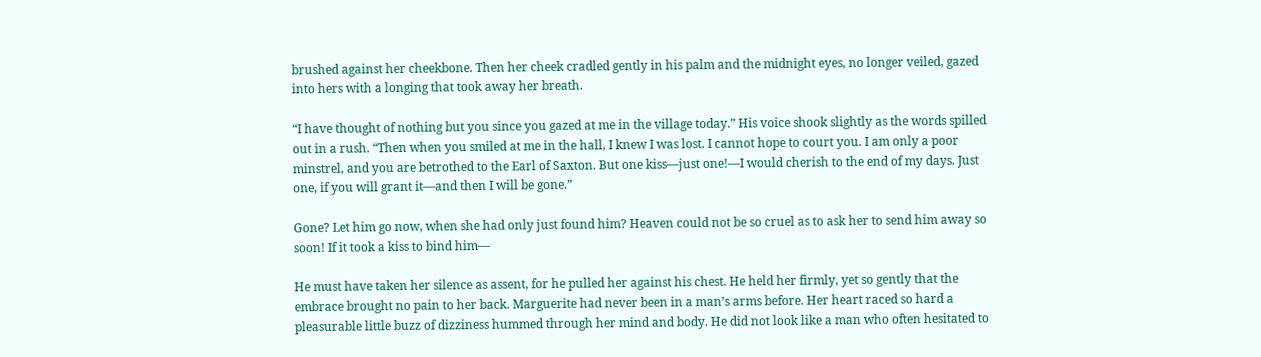brushed against her cheekbone. Then her cheek cradled gently in his palm and the midnight eyes, no longer veiled, gazed into hers with a longing that took away her breath.

“I have thought of nothing but you since you gazed at me in the village today.” His voice shook slightly as the words spilled out in a rush. “Then when you smiled at me in the hall, I knew I was lost. I cannot hope to court you. I am only a poor minstrel, and you are betrothed to the Earl of Saxton. But one kiss—just one!—I would cherish to the end of my days. Just one, if you will grant it—and then I will be gone.”

Gone? Let him go now, when she had only just found him? Heaven could not be so cruel as to ask her to send him away so soon! If it took a kiss to bind him—

He must have taken her silence as assent, for he pulled her against his chest. He held her firmly, yet so gently that the embrace brought no pain to her back. Marguerite had never been in a man’s arms before. Her heart raced so hard a pleasurable little buzz of dizziness hummed through her mind and body. He did not look like a man who often hesitated to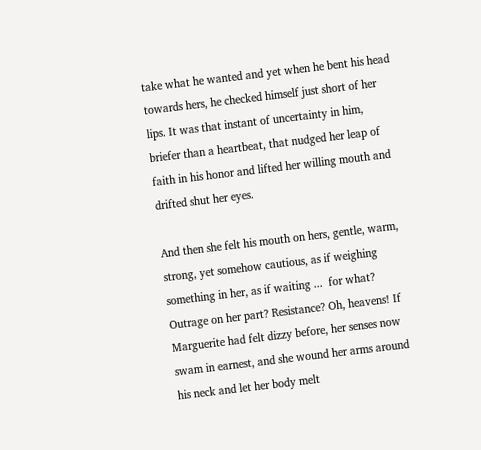take what he wanted and yet when he bent his head towards hers, he checked himself just short of her lips. It was that instant of uncertainty in him, briefer than a heartbeat, that nudged her leap of faith in his honor and lifted her willing mouth and drifted shut her eyes.

And then she felt his mouth on hers, gentle, warm, strong, yet somehow cautious, as if weighing something in her, as if waiting ...  for what? Outrage on her part? Resistance? Oh, heavens! If Marguerite had felt dizzy before, her senses now swam in earnest, and she wound her arms around his neck and let her body melt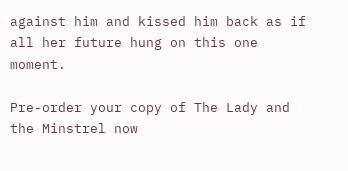against him and kissed him back as if all her future hung on this one moment.

Pre-order your copy of The Lady and the Minstrel now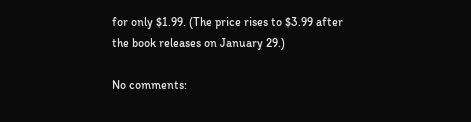for only $1.99. (The price rises to $3.99 after the book releases on January 29.)

No comments: